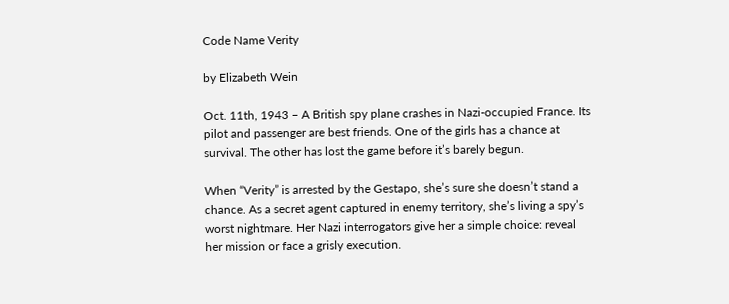Code Name Verity

by Elizabeth Wein

Oct. 11th, 1943 – A British spy plane crashes in Nazi-occupied France. Its pilot and passenger are best friends. One of the girls has a chance at survival. The other has lost the game before it’s barely begun.

When “Verity” is arrested by the Gestapo, she’s sure she doesn’t stand a chance. As a secret agent captured in enemy territory, she’s living a spy’s worst nightmare. Her Nazi interrogators give her a simple choice: reveal her mission or face a grisly execution.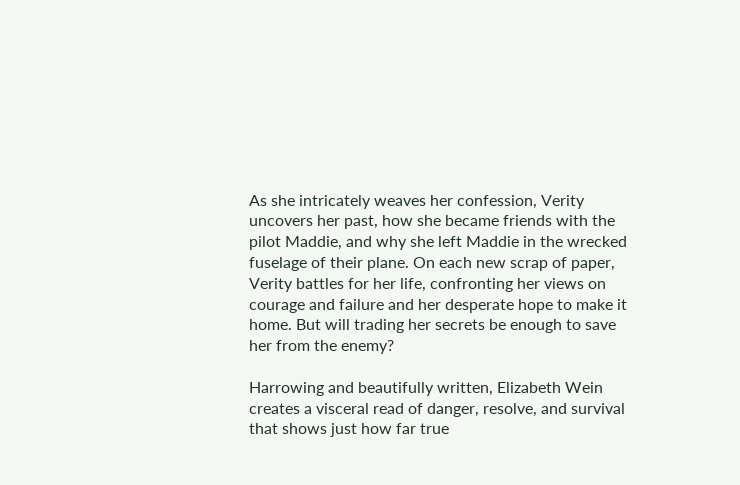As she intricately weaves her confession, Verity uncovers her past, how she became friends with the pilot Maddie, and why she left Maddie in the wrecked fuselage of their plane. On each new scrap of paper, Verity battles for her life, confronting her views on courage and failure and her desperate hope to make it home. But will trading her secrets be enough to save her from the enemy?

Harrowing and beautifully written, Elizabeth Wein creates a visceral read of danger, resolve, and survival that shows just how far true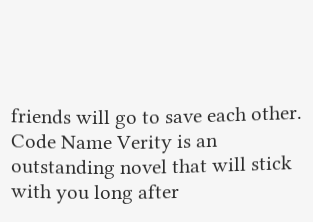friends will go to save each other. Code Name Verity is an outstanding novel that will stick with you long after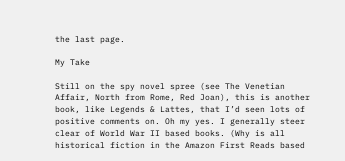the last page.

My Take

Still on the spy novel spree (see The Venetian Affair, North from Rome, Red Joan), this is another book, like Legends & Lattes, that I’d seen lots of positive comments on. Oh my yes. I generally steer clear of World War II based books. (Why is all historical fiction in the Amazon First Reads based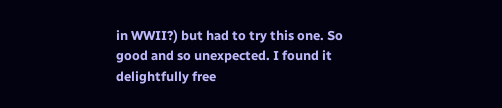in WWII?) but had to try this one. So good and so unexpected. I found it delightfully free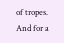of tropes. And for a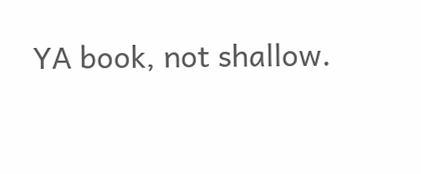YA book, not shallow.